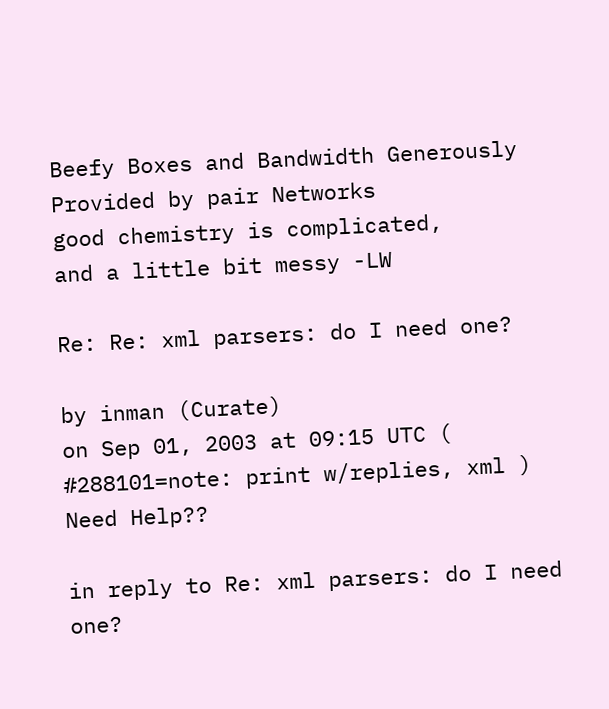Beefy Boxes and Bandwidth Generously Provided by pair Networks
good chemistry is complicated,
and a little bit messy -LW

Re: Re: xml parsers: do I need one?

by inman (Curate)
on Sep 01, 2003 at 09:15 UTC ( #288101=note: print w/replies, xml ) Need Help??

in reply to Re: xml parsers: do I need one?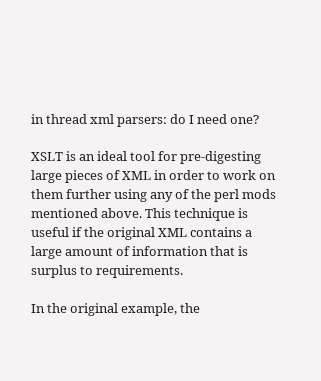in thread xml parsers: do I need one?

XSLT is an ideal tool for pre-digesting large pieces of XML in order to work on them further using any of the perl mods mentioned above. This technique is useful if the original XML contains a large amount of information that is surplus to requirements.

In the original example, the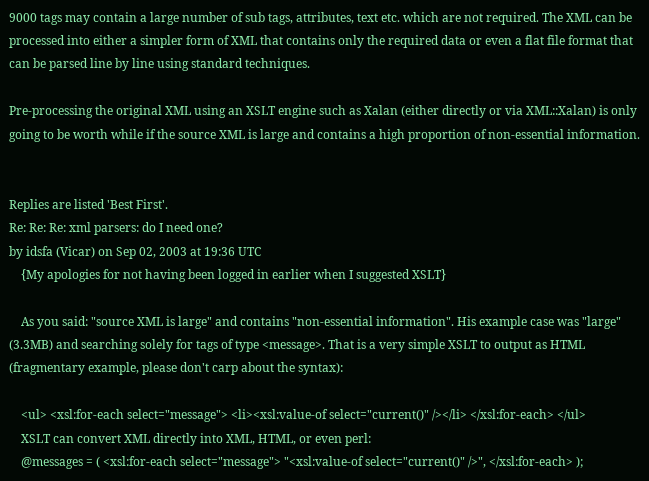9000 tags may contain a large number of sub tags, attributes, text etc. which are not required. The XML can be processed into either a simpler form of XML that contains only the required data or even a flat file format that can be parsed line by line using standard techniques.

Pre-processing the original XML using an XSLT engine such as Xalan (either directly or via XML::Xalan) is only going to be worth while if the source XML is large and contains a high proportion of non-essential information.


Replies are listed 'Best First'.
Re: Re: Re: xml parsers: do I need one?
by idsfa (Vicar) on Sep 02, 2003 at 19:36 UTC
    {My apologies for not having been logged in earlier when I suggested XSLT}

    As you said: "source XML is large" and contains "non-essential information". His example case was "large" (3.3MB) and searching solely for tags of type <message>. That is a very simple XSLT to output as HTML (fragmentary example, please don't carp about the syntax):

    <ul> <xsl:for-each select="message"> <li><xsl:value-of select="current()" /></li> </xsl:for-each> </ul>
    XSLT can convert XML directly into XML, HTML, or even perl:
    @messages = ( <xsl:for-each select="message"> "<xsl:value-of select="current()" />", </xsl:for-each> );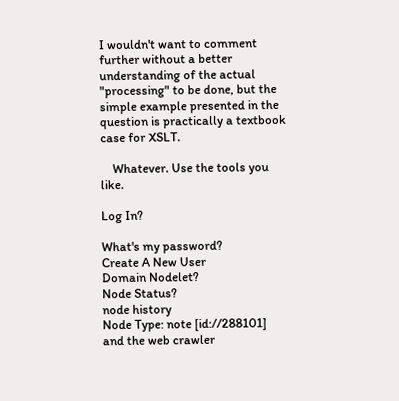I wouldn't want to comment further without a better understanding of the actual "processing" to be done, but the simple example presented in the question is practically a textbook case for XSLT.

    Whatever. Use the tools you like.

Log In?

What's my password?
Create A New User
Domain Nodelet?
Node Status?
node history
Node Type: note [id://288101]
and the web crawler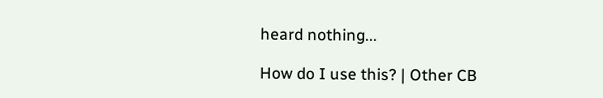heard nothing...

How do I use this? | Other CB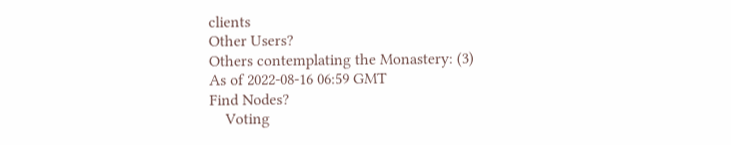clients
Other Users?
Others contemplating the Monastery: (3)
As of 2022-08-16 06:59 GMT
Find Nodes?
    Voting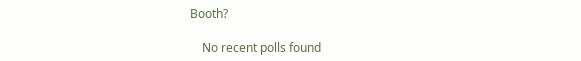Booth?

    No recent polls found